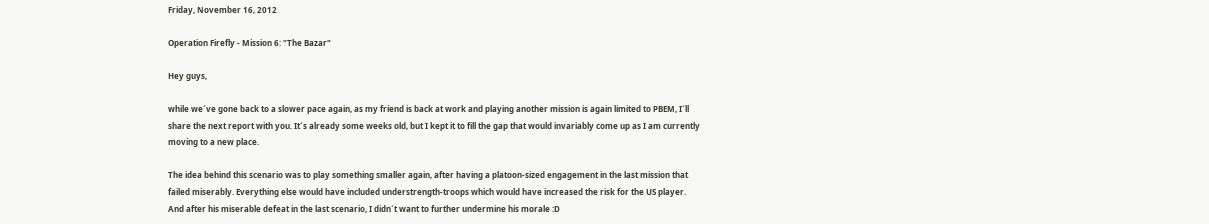Friday, November 16, 2012

Operation Firefly - Mission 6: "The Bazar"

Hey guys,

while we´ve gone back to a slower pace again, as my friend is back at work and playing another mission is again limited to PBEM, I´ll share the next report with you. It´s already some weeks old, but I kept it to fill the gap that would invariably come up as I am currently moving to a new place.

The idea behind this scenario was to play something smaller again, after having a platoon-sized engagement in the last mission that failed miserably. Everything else would have included understrength-troops which would have increased the risk for the US player. And after his miserable defeat in the last scenario, I didn´t want to further undermine his morale :D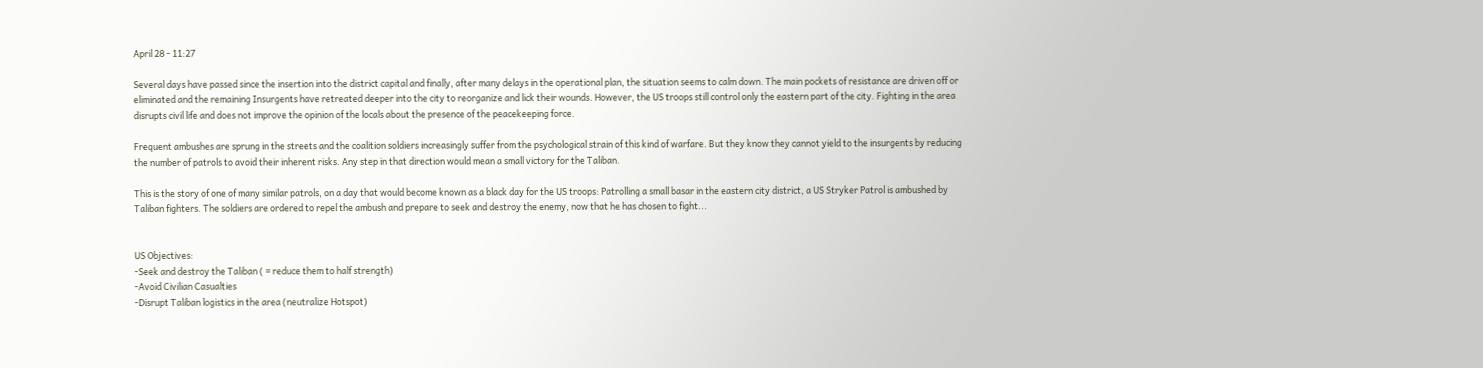April 28 - 11:27

Several days have passed since the insertion into the district capital and finally, after many delays in the operational plan, the situation seems to calm down. The main pockets of resistance are driven off or eliminated and the remaining Insurgents have retreated deeper into the city to reorganize and lick their wounds. However, the US troops still control only the eastern part of the city. Fighting in the area disrupts civil life and does not improve the opinion of the locals about the presence of the peacekeeping force.

Frequent ambushes are sprung in the streets and the coalition soldiers increasingly suffer from the psychological strain of this kind of warfare. But they know they cannot yield to the insurgents by reducing the number of patrols to avoid their inherent risks. Any step in that direction would mean a small victory for the Taliban.

This is the story of one of many similar patrols, on a day that would become known as a black day for the US troops: Patrolling a small basar in the eastern city district, a US Stryker Patrol is ambushed by Taliban fighters. The soldiers are ordered to repel the ambush and prepare to seek and destroy the enemy, now that he has chosen to fight...


US Objectives:
-Seek and destroy the Taliban ( = reduce them to half strength)
-Avoid Civilian Casualties
-Disrupt Taliban logistics in the area (neutralize Hotspot)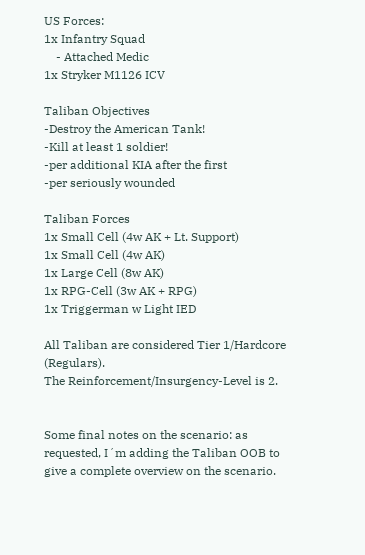US Forces:
1x Infantry Squad
    - Attached Medic
1x Stryker M1126 ICV

Taliban Objectives
-Destroy the American Tank!
-Kill at least 1 soldier!
-per additional KIA after the first
-per seriously wounded

Taliban Forces
1x Small Cell (4w AK + Lt. Support)
1x Small Cell (4w AK)
1x Large Cell (8w AK)
1x RPG-Cell (3w AK + RPG)
1x Triggerman w Light IED

All Taliban are considered Tier 1/Hardcore (Regulars).
The Reinforcement/Insurgency-Level is 2.


Some final notes on the scenario: as requested, I´m adding the Taliban OOB to give a complete overview on the scenario.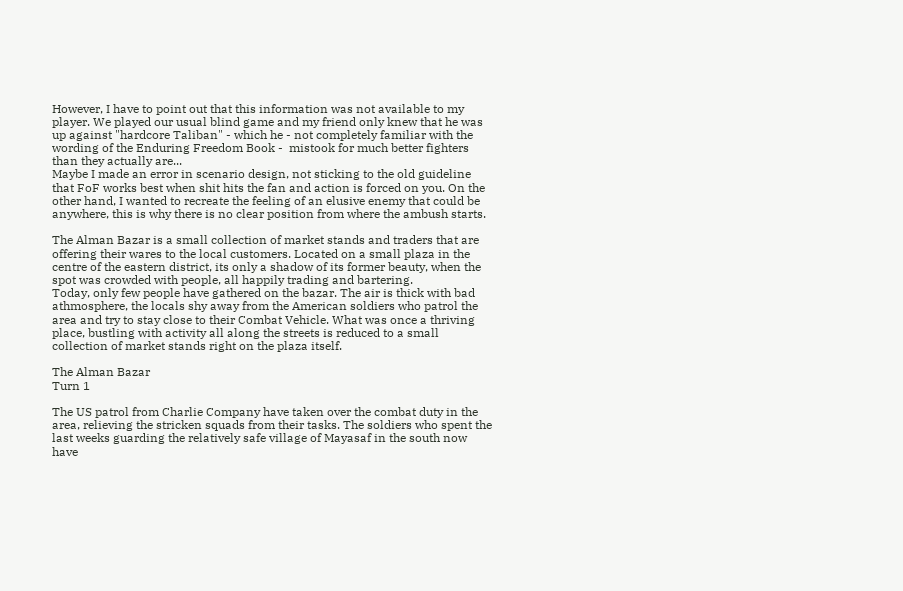However, I have to point out that this information was not available to my player. We played our usual blind game and my friend only knew that he was up against "hardcore Taliban" - which he - not completely familiar with the wording of the Enduring Freedom Book -  mistook for much better fighters than they actually are...
Maybe I made an error in scenario design, not sticking to the old guideline that FoF works best when shit hits the fan and action is forced on you. On the other hand, I wanted to recreate the feeling of an elusive enemy that could be anywhere, this is why there is no clear position from where the ambush starts.

The Alman Bazar is a small collection of market stands and traders that are offering their wares to the local customers. Located on a small plaza in the centre of the eastern district, its only a shadow of its former beauty, when the spot was crowded with people, all happily trading and bartering.
Today, only few people have gathered on the bazar. The air is thick with bad athmosphere, the locals shy away from the American soldiers who patrol the area and try to stay close to their Combat Vehicle. What was once a thriving place, bustling with activity all along the streets is reduced to a small collection of market stands right on the plaza itself.

The Alman Bazar
Turn 1

The US patrol from Charlie Company have taken over the combat duty in the area, relieving the stricken squads from their tasks. The soldiers who spent the last weeks guarding the relatively safe village of Mayasaf in the south now have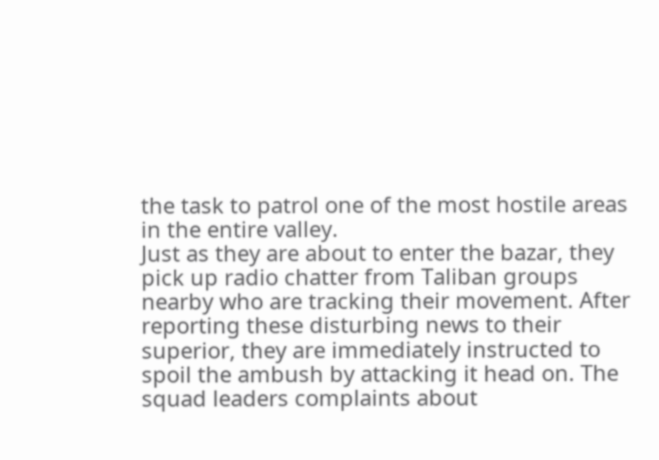the task to patrol one of the most hostile areas in the entire valley.
Just as they are about to enter the bazar, they pick up radio chatter from Taliban groups nearby who are tracking their movement. After reporting these disturbing news to their superior, they are immediately instructed to spoil the ambush by attacking it head on. The squad leaders complaints about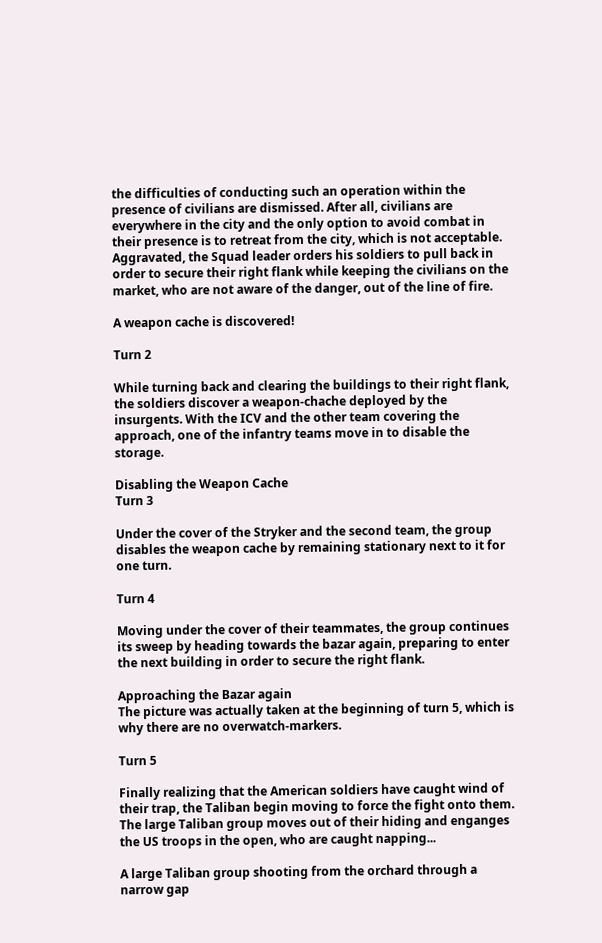the difficulties of conducting such an operation within the presence of civilians are dismissed. After all, civilians are everywhere in the city and the only option to avoid combat in their presence is to retreat from the city, which is not acceptable. Aggravated, the Squad leader orders his soldiers to pull back in order to secure their right flank while keeping the civilians on the market, who are not aware of the danger, out of the line of fire.

A weapon cache is discovered!

Turn 2

While turning back and clearing the buildings to their right flank, the soldiers discover a weapon-chache deployed by the insurgents. With the ICV and the other team covering the approach, one of the infantry teams move in to disable the storage.

Disabling the Weapon Cache
Turn 3

Under the cover of the Stryker and the second team, the group disables the weapon cache by remaining stationary next to it for one turn.

Turn 4

Moving under the cover of their teammates, the group continues its sweep by heading towards the bazar again, preparing to enter the next building in order to secure the right flank.

Approaching the Bazar again
The picture was actually taken at the beginning of turn 5, which is why there are no overwatch-markers.

Turn 5

Finally realizing that the American soldiers have caught wind of their trap, the Taliban begin moving to force the fight onto them. The large Taliban group moves out of their hiding and enganges the US troops in the open, who are caught napping...

A large Taliban group shooting from the orchard through a narrow gap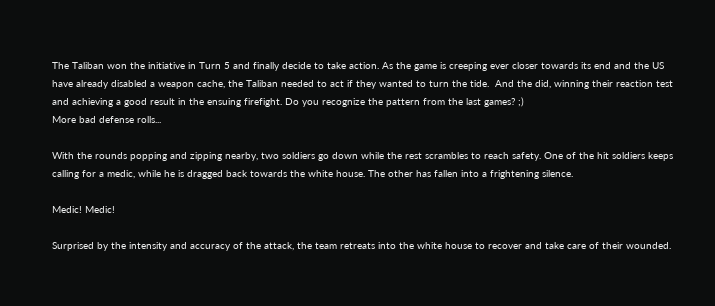The Taliban won the initiative in Turn 5 and finally decide to take action. As the game is creeping ever closer towards its end and the US have already disabled a weapon cache, the Taliban needed to act if they wanted to turn the tide.  And the did, winning their reaction test and achieving a good result in the ensuing firefight. Do you recognize the pattern from the last games? ;)
More bad defense rolls...

With the rounds popping and zipping nearby, two soldiers go down while the rest scrambles to reach safety. One of the hit soldiers keeps calling for a medic, while he is dragged back towards the white house. The other has fallen into a frightening silence.

Medic! Medic!

Surprised by the intensity and accuracy of the attack, the team retreats into the white house to recover and take care of their wounded.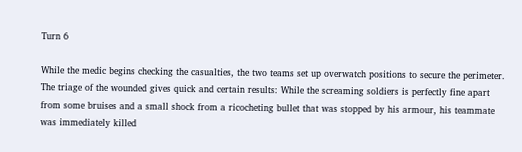Turn 6

While the medic begins checking the casualties, the two teams set up overwatch positions to secure the perimeter. The triage of the wounded gives quick and certain results: While the screaming soldiers is perfectly fine apart from some bruises and a small shock from a ricocheting bullet that was stopped by his armour, his teammate was immediately killed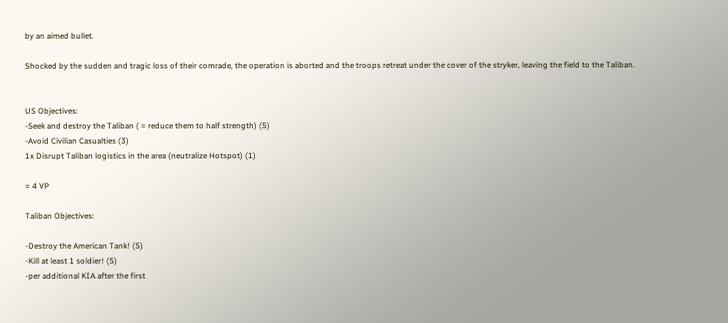by an aimed bullet.

Shocked by the sudden and tragic loss of their comrade, the operation is aborted and the troops retreat under the cover of the stryker, leaving the field to the Taliban.


US Objectives:
-Seek and destroy the Taliban ( = reduce them to half strength) (5)
-Avoid Civilian Casualties (3)
1x Disrupt Taliban logistics in the area (neutralize Hotspot) (1)

= 4 VP

Taliban Objectives:

-Destroy the American Tank! (5)
-Kill at least 1 soldier! (5)
-per additional KIA after the first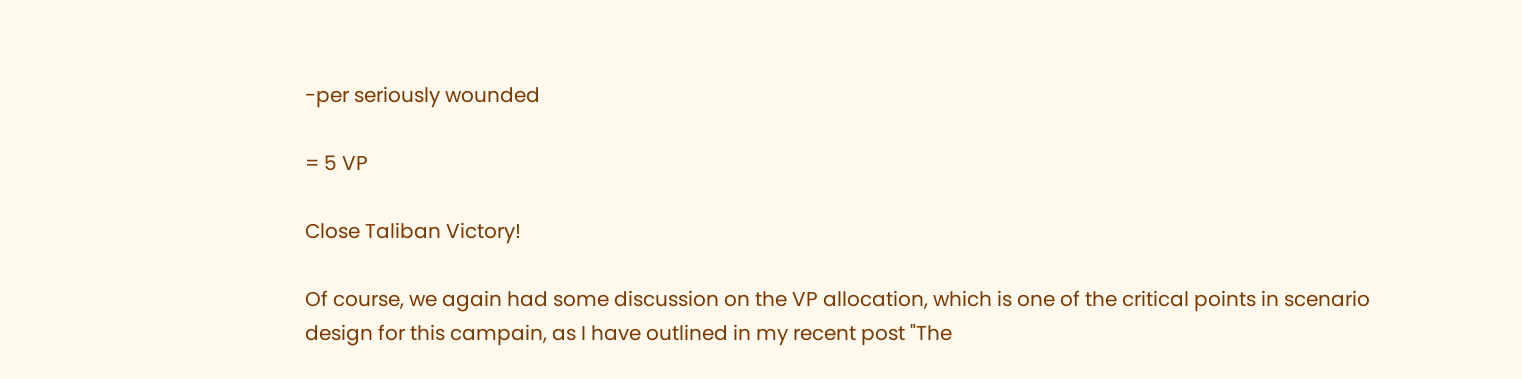-per seriously wounded

= 5 VP

Close Taliban Victory!

Of course, we again had some discussion on the VP allocation, which is one of the critical points in scenario design for this campain, as I have outlined in my recent post "The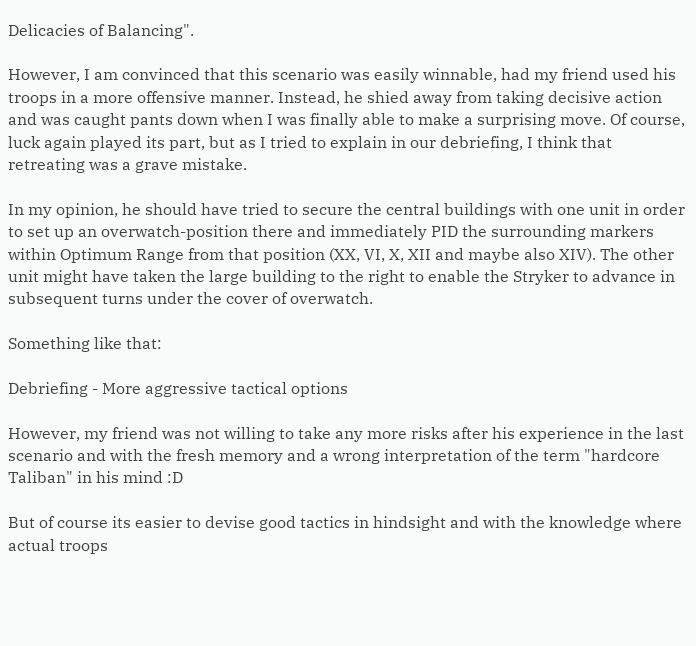Delicacies of Balancing".

However, I am convinced that this scenario was easily winnable, had my friend used his troops in a more offensive manner. Instead, he shied away from taking decisive action and was caught pants down when I was finally able to make a surprising move. Of course, luck again played its part, but as I tried to explain in our debriefing, I think that retreating was a grave mistake.

In my opinion, he should have tried to secure the central buildings with one unit in order to set up an overwatch-position there and immediately PID the surrounding markers within Optimum Range from that position (XX, VI, X, XII and maybe also XIV). The other unit might have taken the large building to the right to enable the Stryker to advance in subsequent turns under the cover of overwatch.

Something like that:

Debriefing - More aggressive tactical options

However, my friend was not willing to take any more risks after his experience in the last scenario and with the fresh memory and a wrong interpretation of the term "hardcore Taliban" in his mind :D

But of course its easier to devise good tactics in hindsight and with the knowledge where actual troops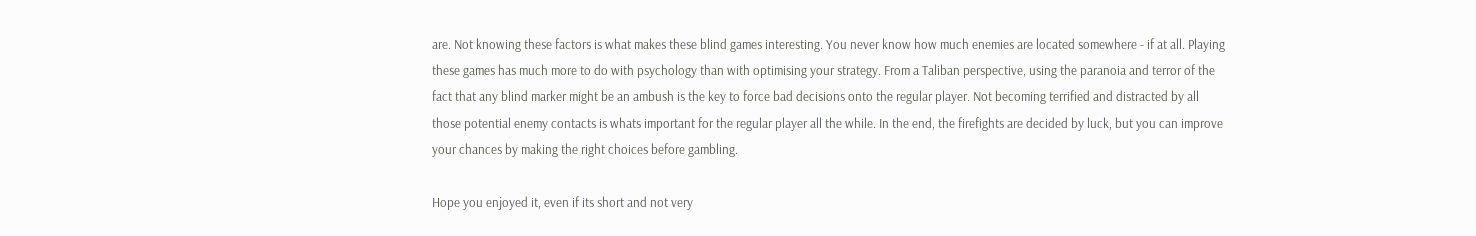are. Not knowing these factors is what makes these blind games interesting. You never know how much enemies are located somewhere - if at all. Playing these games has much more to do with psychology than with optimising your strategy. From a Taliban perspective, using the paranoia and terror of the fact that any blind marker might be an ambush is the key to force bad decisions onto the regular player. Not becoming terrified and distracted by all those potential enemy contacts is whats important for the regular player all the while. In the end, the firefights are decided by luck, but you can improve your chances by making the right choices before gambling.

Hope you enjoyed it, even if its short and not very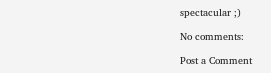spectacular ;)

No comments:

Post a Comment